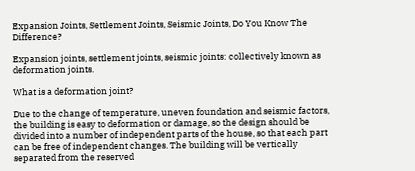Expansion Joints, Settlement Joints, Seismic Joints, Do You Know The Difference?

Expansion joints, settlement joints, seismic joints: collectively known as deformation joints.

What is a deformation joint?

Due to the change of temperature, uneven foundation and seismic factors, the building is easy to deformation or damage, so the design should be divided into a number of independent parts of the house, so that each part can be free of independent changes. The building will be vertically separated from the reserved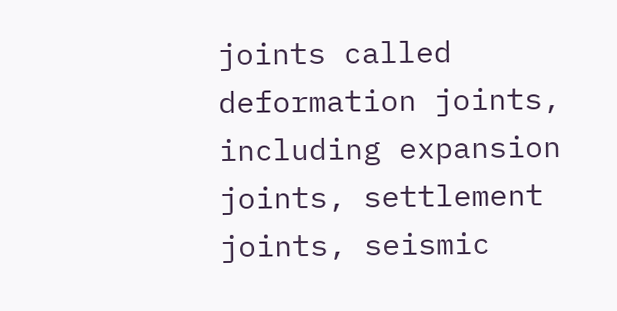joints called deformation joints, including expansion joints, settlement joints, seismic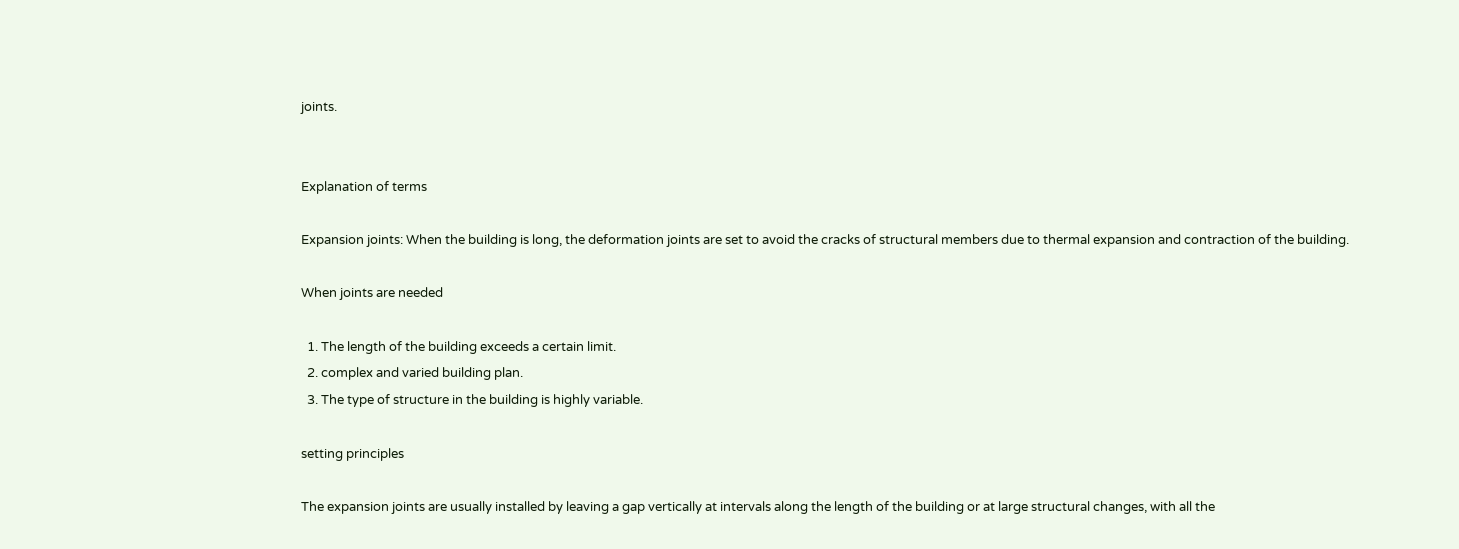joints.


Explanation of terms

Expansion joints: When the building is long, the deformation joints are set to avoid the cracks of structural members due to thermal expansion and contraction of the building.

When joints are needed

  1. The length of the building exceeds a certain limit.
  2. complex and varied building plan.
  3. The type of structure in the building is highly variable.

setting principles

The expansion joints are usually installed by leaving a gap vertically at intervals along the length of the building or at large structural changes, with all the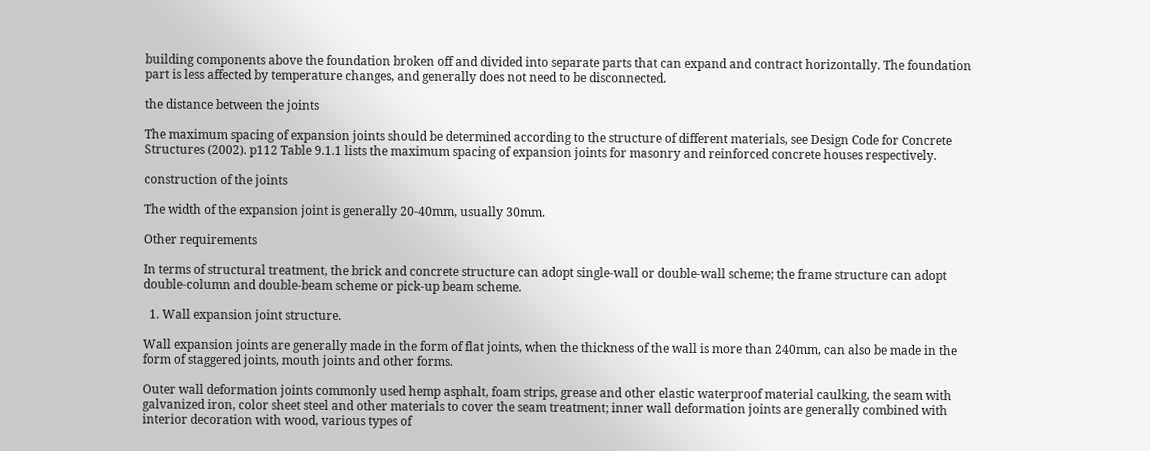building components above the foundation broken off and divided into separate parts that can expand and contract horizontally. The foundation part is less affected by temperature changes, and generally does not need to be disconnected.

the distance between the joints

The maximum spacing of expansion joints should be determined according to the structure of different materials, see Design Code for Concrete Structures (2002). p112 Table 9.1.1 lists the maximum spacing of expansion joints for masonry and reinforced concrete houses respectively.

construction of the joints

The width of the expansion joint is generally 20-40mm, usually 30mm.

Other requirements

In terms of structural treatment, the brick and concrete structure can adopt single-wall or double-wall scheme; the frame structure can adopt double-column and double-beam scheme or pick-up beam scheme.

  1. Wall expansion joint structure.

Wall expansion joints are generally made in the form of flat joints, when the thickness of the wall is more than 240mm, can also be made in the form of staggered joints, mouth joints and other forms.

Outer wall deformation joints commonly used hemp asphalt, foam strips, grease and other elastic waterproof material caulking, the seam with galvanized iron, color sheet steel and other materials to cover the seam treatment; inner wall deformation joints are generally combined with interior decoration with wood, various types of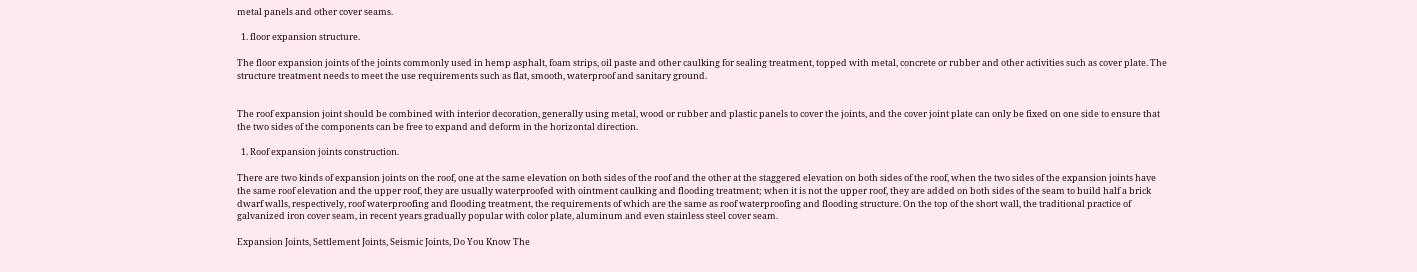metal panels and other cover seams.

  1. floor expansion structure.

The floor expansion joints of the joints commonly used in hemp asphalt, foam strips, oil paste and other caulking for sealing treatment, topped with metal, concrete or rubber and other activities such as cover plate. The structure treatment needs to meet the use requirements such as flat, smooth, waterproof and sanitary ground.


The roof expansion joint should be combined with interior decoration, generally using metal, wood or rubber and plastic panels to cover the joints, and the cover joint plate can only be fixed on one side to ensure that the two sides of the components can be free to expand and deform in the horizontal direction.

  1. Roof expansion joints construction.

There are two kinds of expansion joints on the roof, one at the same elevation on both sides of the roof and the other at the staggered elevation on both sides of the roof, when the two sides of the expansion joints have the same roof elevation and the upper roof, they are usually waterproofed with ointment caulking and flooding treatment; when it is not the upper roof, they are added on both sides of the seam to build half a brick dwarf walls, respectively, roof waterproofing and flooding treatment, the requirements of which are the same as roof waterproofing and flooding structure. On the top of the short wall, the traditional practice of galvanized iron cover seam, in recent years gradually popular with color plate, aluminum and even stainless steel cover seam.

Expansion Joints, Settlement Joints, Seismic Joints, Do You Know The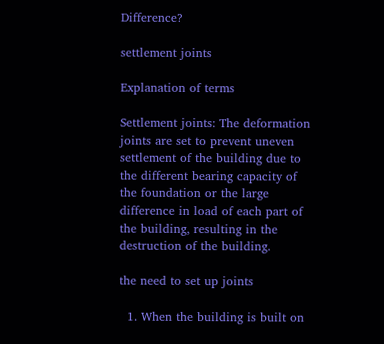Difference?

settlement joints

Explanation of terms

Settlement joints: The deformation joints are set to prevent uneven settlement of the building due to the different bearing capacity of the foundation or the large difference in load of each part of the building, resulting in the destruction of the building.

the need to set up joints

  1. When the building is built on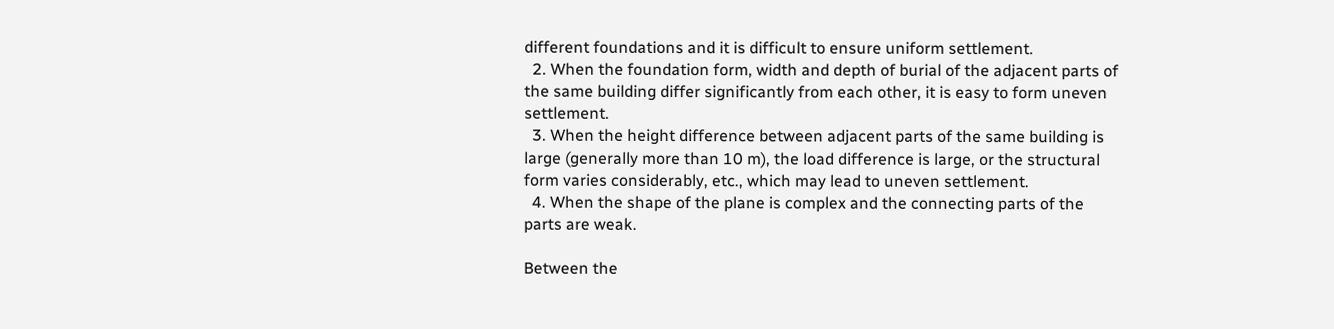different foundations and it is difficult to ensure uniform settlement.
  2. When the foundation form, width and depth of burial of the adjacent parts of the same building differ significantly from each other, it is easy to form uneven settlement.
  3. When the height difference between adjacent parts of the same building is large (generally more than 10 m), the load difference is large, or the structural form varies considerably, etc., which may lead to uneven settlement.
  4. When the shape of the plane is complex and the connecting parts of the parts are weak.

Between the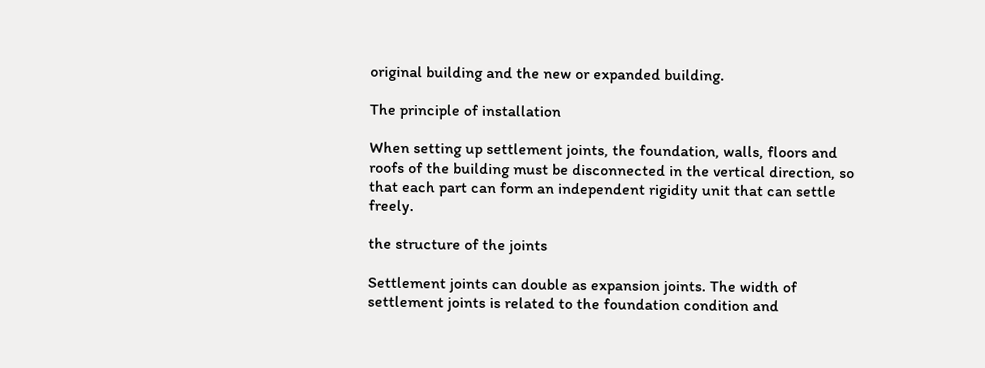original building and the new or expanded building.

The principle of installation

When setting up settlement joints, the foundation, walls, floors and roofs of the building must be disconnected in the vertical direction, so that each part can form an independent rigidity unit that can settle freely.

the structure of the joints

Settlement joints can double as expansion joints. The width of settlement joints is related to the foundation condition and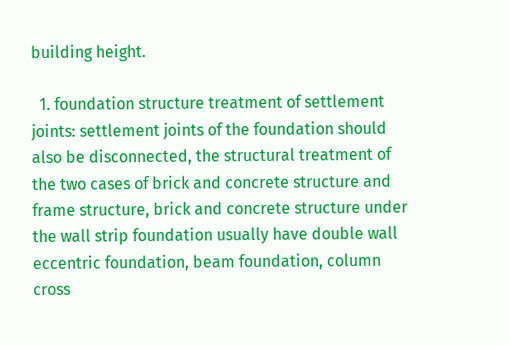building height.

  1. foundation structure treatment of settlement joints: settlement joints of the foundation should also be disconnected, the structural treatment of the two cases of brick and concrete structure and frame structure, brick and concrete structure under the wall strip foundation usually have double wall eccentric foundation, beam foundation, column cross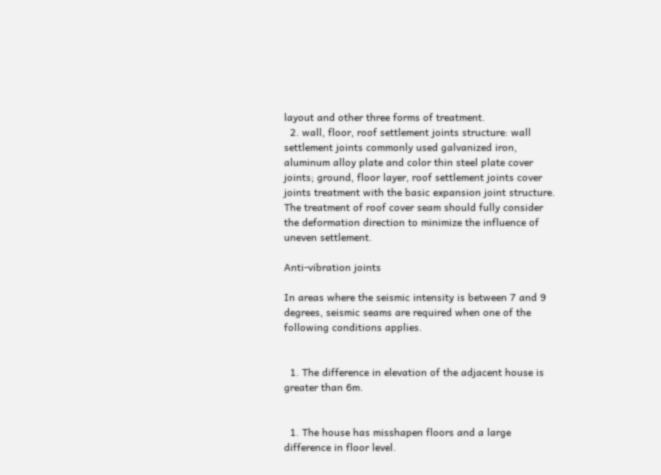layout and other three forms of treatment.
  2. wall, floor, roof settlement joints structure: wall settlement joints commonly used galvanized iron, aluminum alloy plate and color thin steel plate cover joints; ground, floor layer, roof settlement joints cover joints treatment with the basic expansion joint structure. The treatment of roof cover seam should fully consider the deformation direction to minimize the influence of uneven settlement.

Anti-vibration joints

In areas where the seismic intensity is between 7 and 9 degrees, seismic seams are required when one of the following conditions applies.


  1. The difference in elevation of the adjacent house is greater than 6m.


  1. The house has misshapen floors and a large difference in floor level.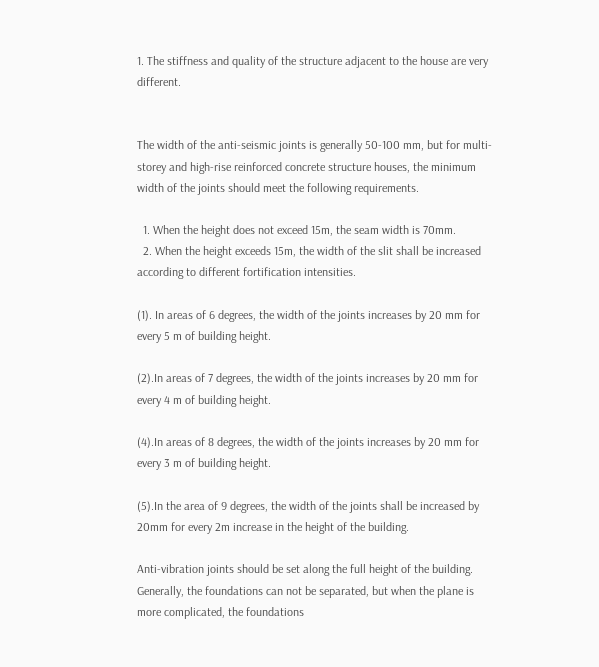1. The stiffness and quality of the structure adjacent to the house are very different.


The width of the anti-seismic joints is generally 50-100 mm, but for multi-storey and high-rise reinforced concrete structure houses, the minimum width of the joints should meet the following requirements.

  1. When the height does not exceed 15m, the seam width is 70mm.
  2. When the height exceeds 15m, the width of the slit shall be increased according to different fortification intensities.

(1). In areas of 6 degrees, the width of the joints increases by 20 mm for every 5 m of building height.

(2).In areas of 7 degrees, the width of the joints increases by 20 mm for every 4 m of building height.

(4).In areas of 8 degrees, the width of the joints increases by 20 mm for every 3 m of building height.

(5).In the area of 9 degrees, the width of the joints shall be increased by 20mm for every 2m increase in the height of the building.

Anti-vibration joints should be set along the full height of the building. Generally, the foundations can not be separated, but when the plane is more complicated, the foundations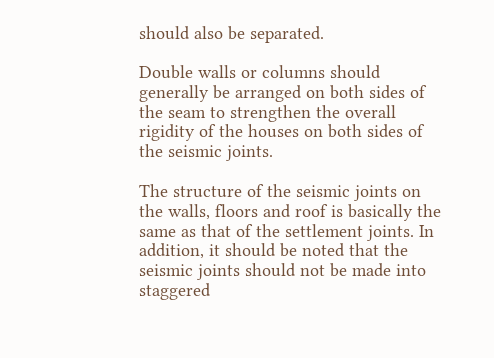should also be separated.

Double walls or columns should generally be arranged on both sides of the seam to strengthen the overall rigidity of the houses on both sides of the seismic joints.

The structure of the seismic joints on the walls, floors and roof is basically the same as that of the settlement joints. In addition, it should be noted that the seismic joints should not be made into staggered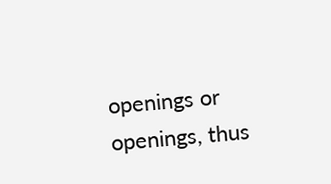openings or openings, thus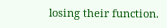losing their function.